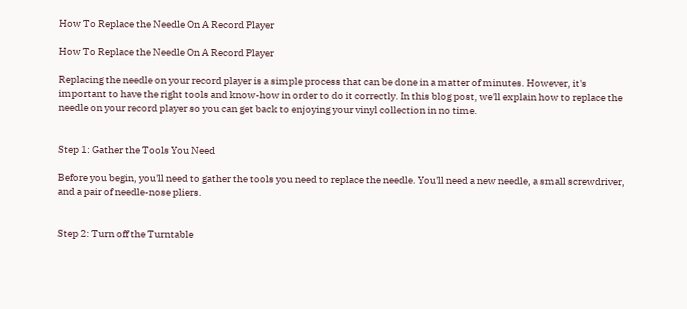How To Replace the Needle On A Record Player

How To Replace the Needle On A Record Player

Replacing the needle on your record player is a simple process that can be done in a matter of minutes. However, it's important to have the right tools and know-how in order to do it correctly. In this blog post, we'll explain how to replace the needle on your record player so you can get back to enjoying your vinyl collection in no time.


Step 1: Gather the Tools You Need

Before you begin, you'll need to gather the tools you need to replace the needle. You'll need a new needle, a small screwdriver, and a pair of needle-nose pliers.


Step 2: Turn off the Turntable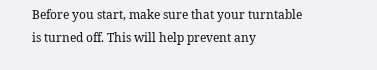Before you start, make sure that your turntable is turned off. This will help prevent any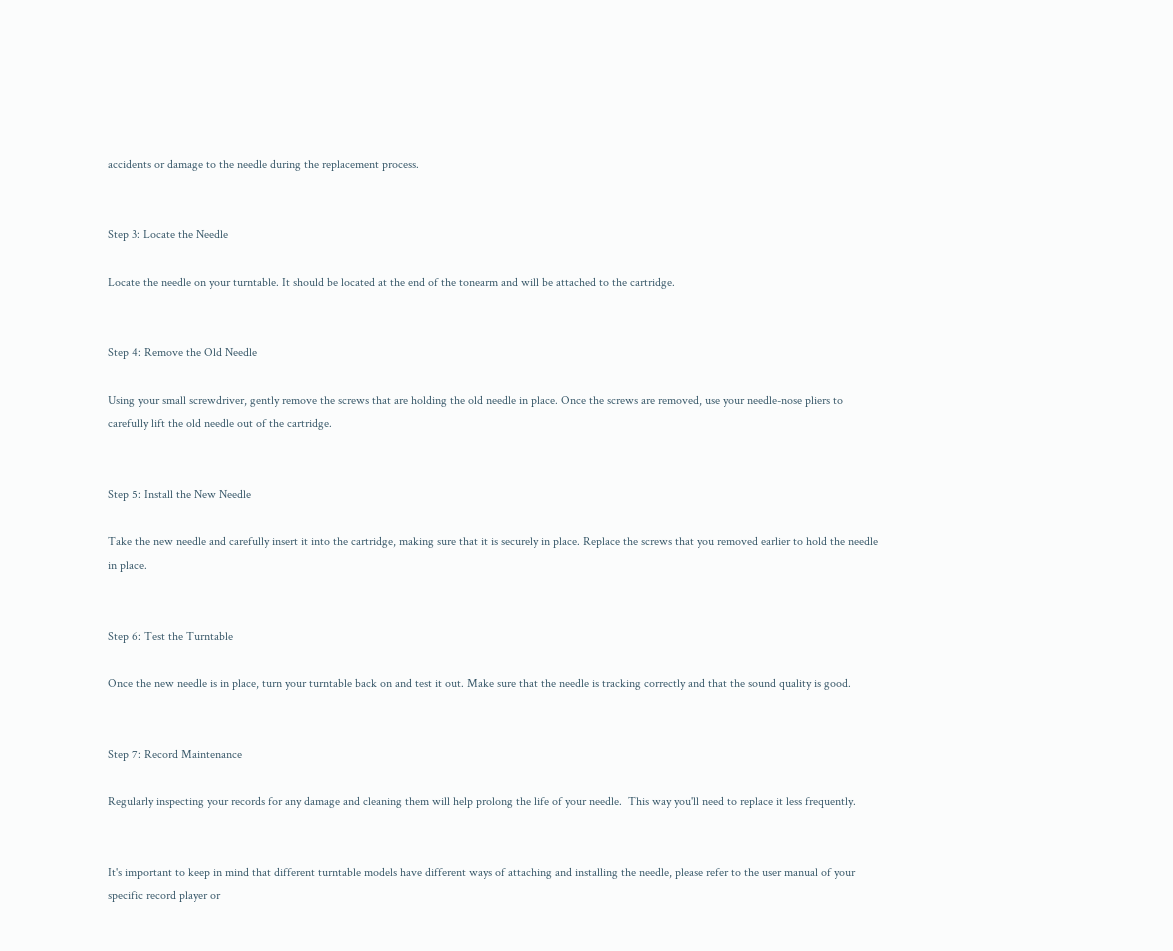accidents or damage to the needle during the replacement process.


Step 3: Locate the Needle

Locate the needle on your turntable. It should be located at the end of the tonearm and will be attached to the cartridge.


Step 4: Remove the Old Needle

Using your small screwdriver, gently remove the screws that are holding the old needle in place. Once the screws are removed, use your needle-nose pliers to carefully lift the old needle out of the cartridge.


Step 5: Install the New Needle

Take the new needle and carefully insert it into the cartridge, making sure that it is securely in place. Replace the screws that you removed earlier to hold the needle in place.


Step 6: Test the Turntable

Once the new needle is in place, turn your turntable back on and test it out. Make sure that the needle is tracking correctly and that the sound quality is good.


Step 7: Record Maintenance

Regularly inspecting your records for any damage and cleaning them will help prolong the life of your needle.  This way you'll need to replace it less frequently.


It's important to keep in mind that different turntable models have different ways of attaching and installing the needle, please refer to the user manual of your specific record player or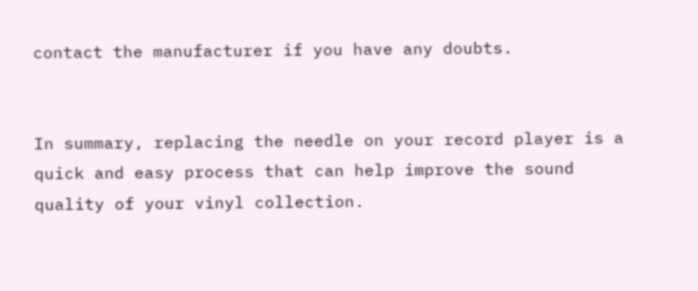contact the manufacturer if you have any doubts.


In summary, replacing the needle on your record player is a quick and easy process that can help improve the sound quality of your vinyl collection.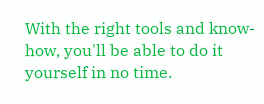With the right tools and know-how, you'll be able to do it yourself in no time.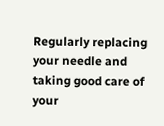Regularly replacing your needle and taking good care of your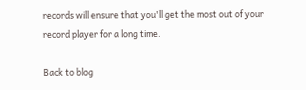records will ensure that you'll get the most out of your record player for a long time.

Back to blog